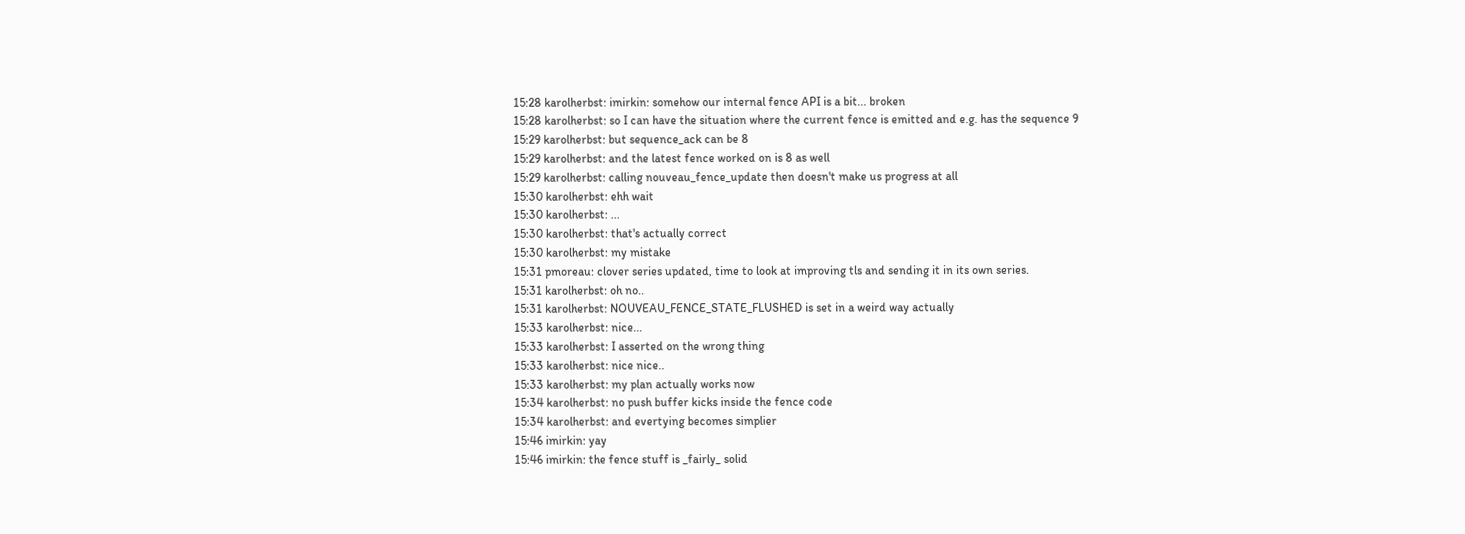15:28 karolherbst: imirkin: somehow our internal fence API is a bit... broken
15:28 karolherbst: so I can have the situation where the current fence is emitted and e.g. has the sequence 9
15:29 karolherbst: but sequence_ack can be 8
15:29 karolherbst: and the latest fence worked on is 8 as well
15:29 karolherbst: calling nouveau_fence_update then doesn't make us progress at all
15:30 karolherbst: ehh wait
15:30 karolherbst: ...
15:30 karolherbst: that's actually correct
15:30 karolherbst: my mistake
15:31 pmoreau: clover series updated, time to look at improving tls and sending it in its own series.
15:31 karolherbst: oh no..
15:31 karolherbst: NOUVEAU_FENCE_STATE_FLUSHED is set in a weird way actually
15:33 karolherbst: nice...
15:33 karolherbst: I asserted on the wrong thing
15:33 karolherbst: nice nice..
15:33 karolherbst: my plan actually works now
15:34 karolherbst: no push buffer kicks inside the fence code
15:34 karolherbst: and evertying becomes simplier
15:46 imirkin: yay
15:46 imirkin: the fence stuff is _fairly_ solid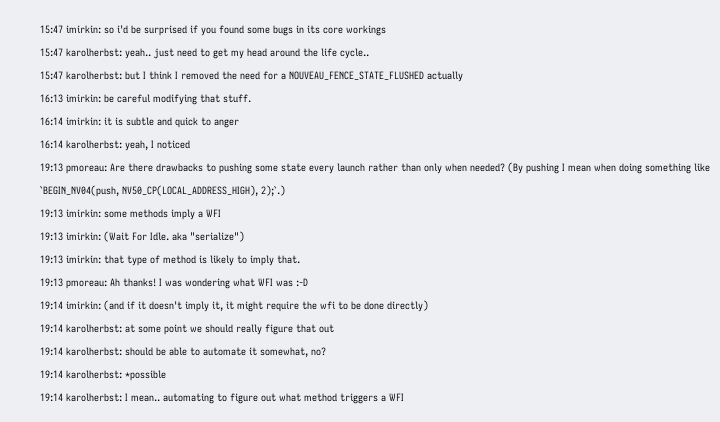15:47 imirkin: so i'd be surprised if you found some bugs in its core workings
15:47 karolherbst: yeah.. just need to get my head around the life cycle..
15:47 karolherbst: but I think I removed the need for a NOUVEAU_FENCE_STATE_FLUSHED actually
16:13 imirkin: be careful modifying that stuff.
16:14 imirkin: it is subtle and quick to anger
16:14 karolherbst: yeah, I noticed
19:13 pmoreau: Are there drawbacks to pushing some state every launch rather than only when needed? (By pushing I mean when doing something like `BEGIN_NV04(push, NV50_CP(LOCAL_ADDRESS_HIGH), 2);`.)
19:13 imirkin: some methods imply a WFI
19:13 imirkin: (Wait For Idle. aka "serialize")
19:13 imirkin: that type of method is likely to imply that.
19:13 pmoreau: Ah thanks! I was wondering what WFI was :-D
19:14 imirkin: (and if it doesn't imply it, it might require the wfi to be done directly)
19:14 karolherbst: at some point we should really figure that out
19:14 karolherbst: should be able to automate it somewhat, no?
19:14 karolherbst: *possible
19:14 karolherbst: I mean.. automating to figure out what method triggers a WFI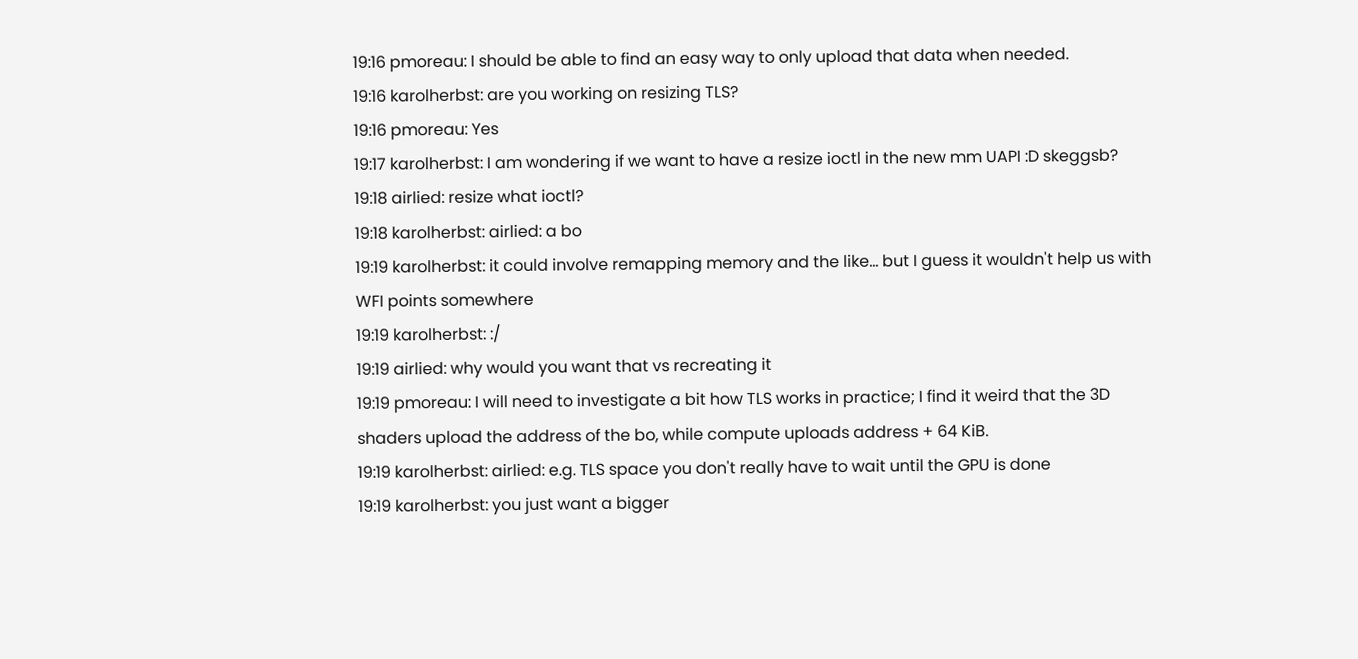19:16 pmoreau: I should be able to find an easy way to only upload that data when needed.
19:16 karolherbst: are you working on resizing TLS?
19:16 pmoreau: Yes
19:17 karolherbst: I am wondering if we want to have a resize ioctl in the new mm UAPI :D skeggsb?
19:18 airlied: resize what ioctl?
19:18 karolherbst: airlied: a bo
19:19 karolherbst: it could involve remapping memory and the like... but I guess it wouldn't help us with WFI points somewhere
19:19 karolherbst: :/
19:19 airlied: why would you want that vs recreating it
19:19 pmoreau: I will need to investigate a bit how TLS works in practice; I find it weird that the 3D shaders upload the address of the bo, while compute uploads address + 64 KiB.
19:19 karolherbst: airlied: e.g. TLS space you don't really have to wait until the GPU is done
19:19 karolherbst: you just want a bigger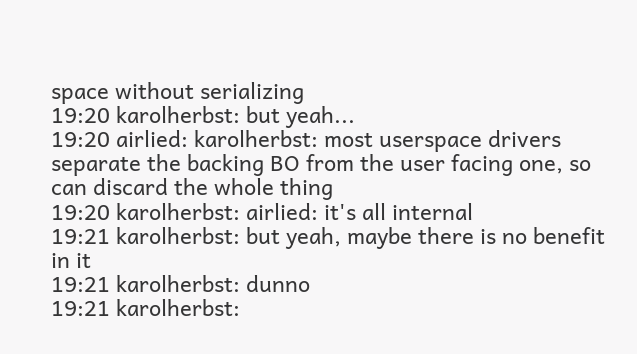space without serializing
19:20 karolherbst: but yeah...
19:20 airlied: karolherbst: most userspace drivers separate the backing BO from the user facing one, so can discard the whole thing
19:20 karolherbst: airlied: it's all internal
19:21 karolherbst: but yeah, maybe there is no benefit in it
19:21 karolherbst: dunno
19:21 karolherbst: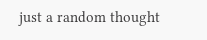just a random thought